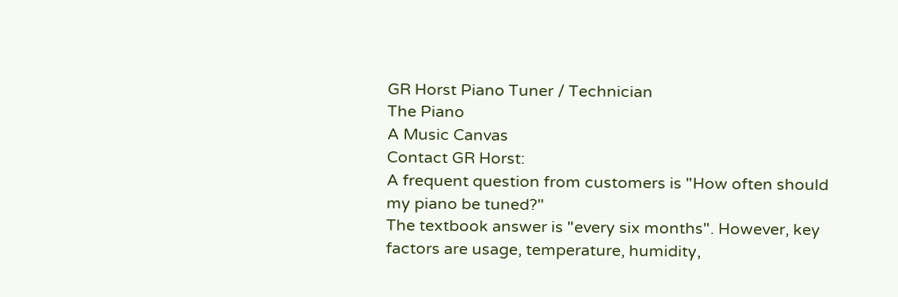GR Horst Piano Tuner / Technician
The Piano
A Music Canvas
Contact GR Horst:
A frequent question from customers is "How often should my piano be tuned?"
The textbook answer is "every six months". However, key factors are usage, temperature, humidity,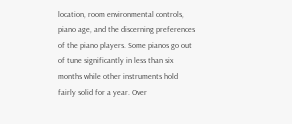location, room environmental controls, piano age, and the discerning preferences of the piano players. Some pianos go out of tune significantly in less than six months while other instruments hold fairly solid for a year. Over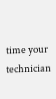time your technician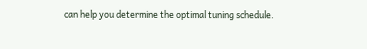can help you determine the optimal tuning schedule.